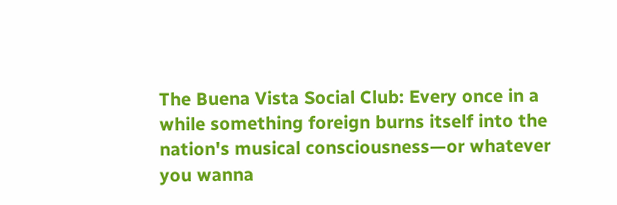The Buena Vista Social Club: Every once in a while something foreign burns itself into the nation's musical consciousness—or whatever you wanna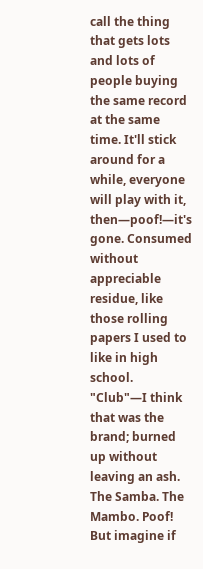call the thing that gets lots and lots of people buying the same record at the same time. It'll stick around for a while, everyone will play with it, then—poof!—it's gone. Consumed without appreciable residue, like those rolling papers I used to like in high school. "Club"—I think that was the brand; burned up without leaving an ash. The Samba. The Mambo. Poof! But imagine if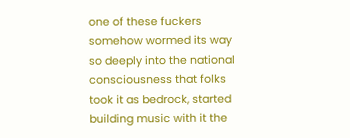one of these fuckers somehow wormed its way so deeply into the national consciousness that folks took it as bedrock, started building music with it the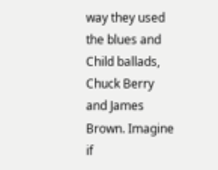way they used the blues and Child ballads, Chuck Berry and James Brown. Imagine if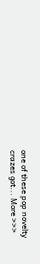one of these pop novelty crazes got... More >>>